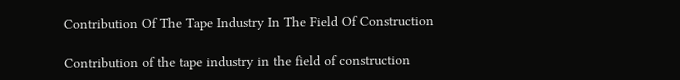Contribution Of The Tape Industry In The Field Of Construction

Contribution of the tape industry in the field of construction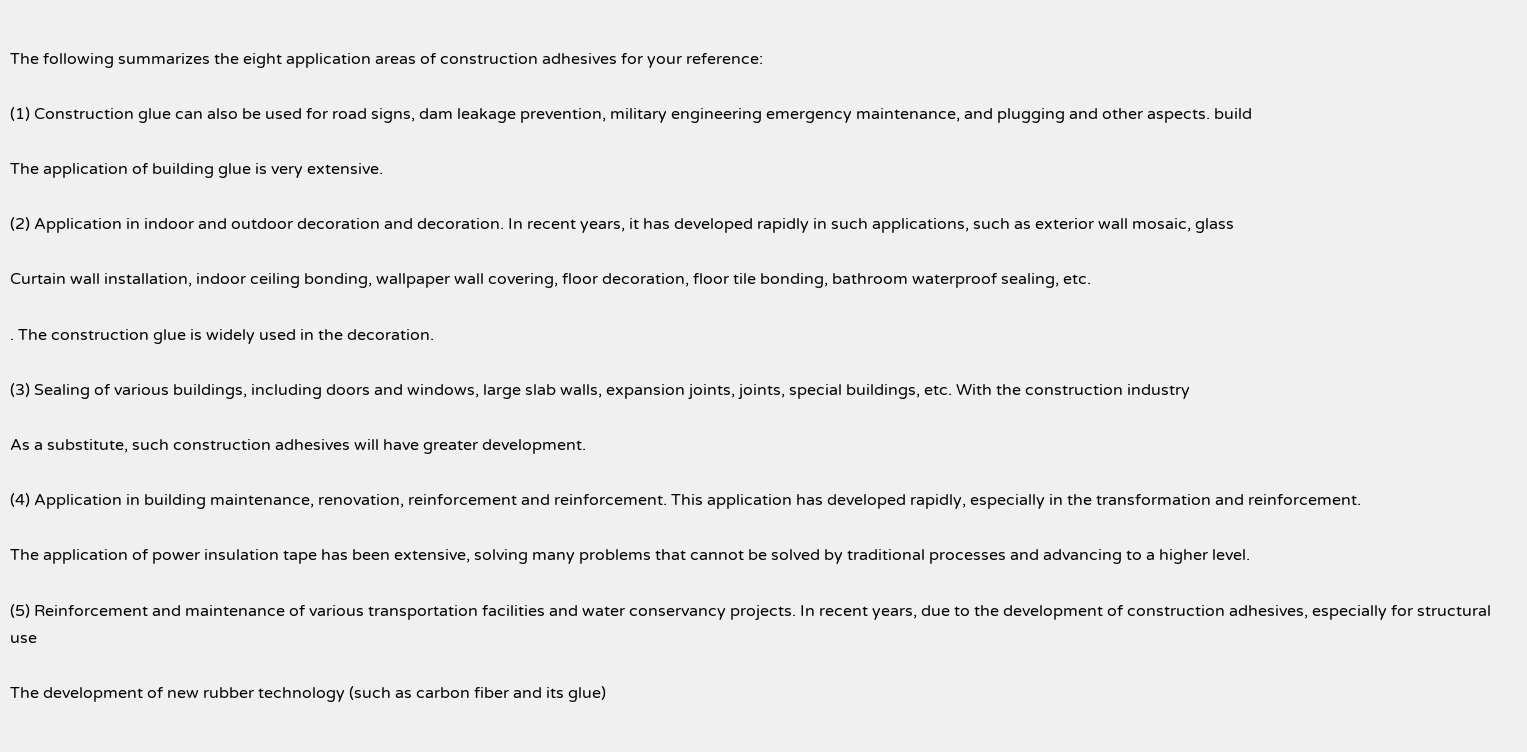The following summarizes the eight application areas of construction adhesives for your reference:

(1) Construction glue can also be used for road signs, dam leakage prevention, military engineering emergency maintenance, and plugging and other aspects. build

The application of building glue is very extensive.

(2) Application in indoor and outdoor decoration and decoration. In recent years, it has developed rapidly in such applications, such as exterior wall mosaic, glass

Curtain wall installation, indoor ceiling bonding, wallpaper wall covering, floor decoration, floor tile bonding, bathroom waterproof sealing, etc.

. The construction glue is widely used in the decoration.

(3) Sealing of various buildings, including doors and windows, large slab walls, expansion joints, joints, special buildings, etc. With the construction industry

As a substitute, such construction adhesives will have greater development.

(4) Application in building maintenance, renovation, reinforcement and reinforcement. This application has developed rapidly, especially in the transformation and reinforcement.

The application of power insulation tape has been extensive, solving many problems that cannot be solved by traditional processes and advancing to a higher level.

(5) Reinforcement and maintenance of various transportation facilities and water conservancy projects. In recent years, due to the development of construction adhesives, especially for structural use

The development of new rubber technology (such as carbon fiber and its glue)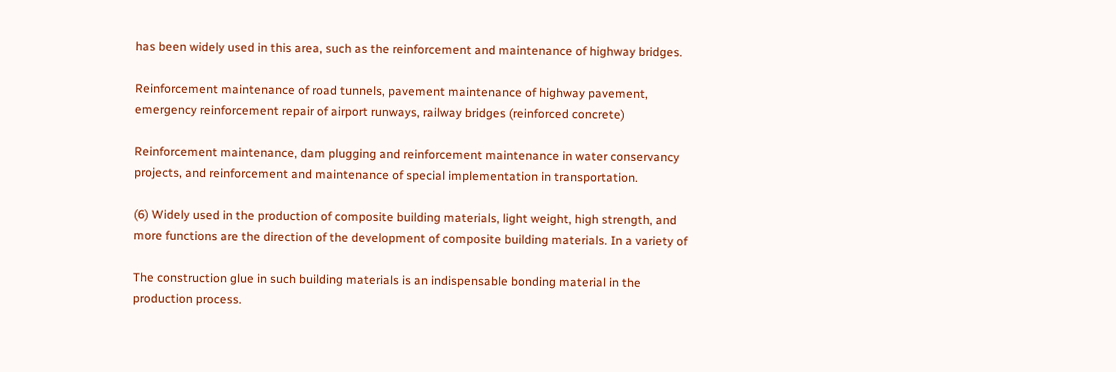has been widely used in this area, such as the reinforcement and maintenance of highway bridges.

Reinforcement maintenance of road tunnels, pavement maintenance of highway pavement, emergency reinforcement repair of airport runways, railway bridges (reinforced concrete)

Reinforcement maintenance, dam plugging and reinforcement maintenance in water conservancy projects, and reinforcement and maintenance of special implementation in transportation.

(6) Widely used in the production of composite building materials, light weight, high strength, and more functions are the direction of the development of composite building materials. In a variety of

The construction glue in such building materials is an indispensable bonding material in the production process.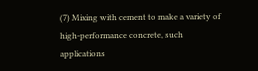(7) Mixing with cement to make a variety of high-performance concrete, such applications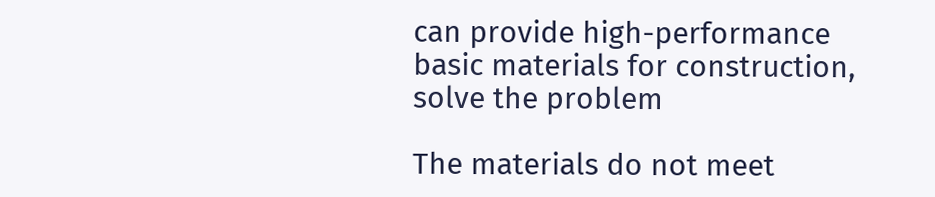can provide high-performance basic materials for construction, solve the problem

The materials do not meet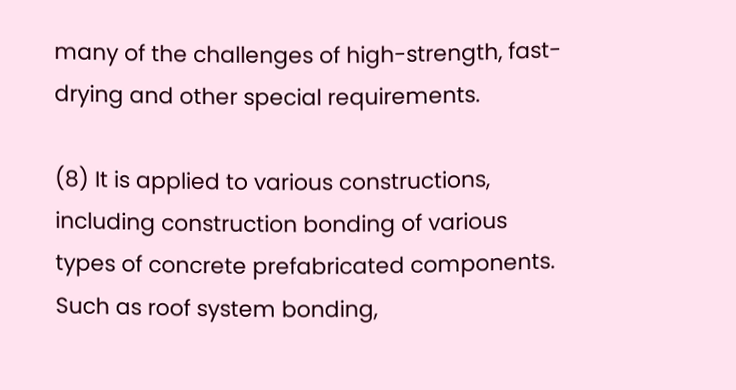many of the challenges of high-strength, fast-drying and other special requirements.

(8) It is applied to various constructions, including construction bonding of various types of concrete prefabricated components. Such as roof system bonding,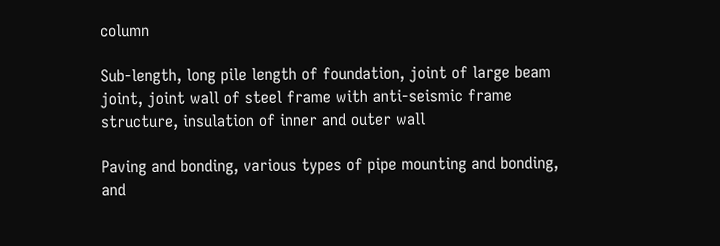column

Sub-length, long pile length of foundation, joint of large beam joint, joint wall of steel frame with anti-seismic frame structure, insulation of inner and outer wall

Paving and bonding, various types of pipe mounting and bonding, and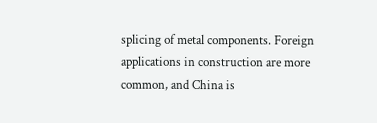splicing of metal components. Foreign applications in construction are more common, and China is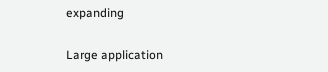expanding

Large application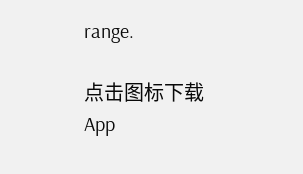range.

点击图标下载 App